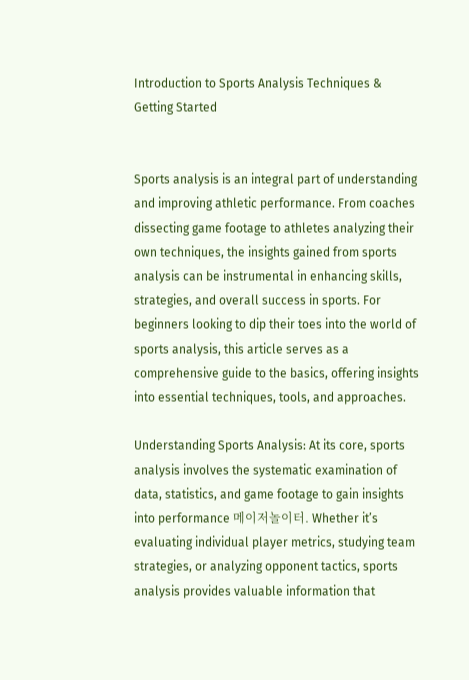Introduction to Sports Analysis Techniques & Getting Started


Sports analysis is an integral part of understanding and improving athletic performance. From coaches dissecting game footage to athletes analyzing their own techniques, the insights gained from sports analysis can be instrumental in enhancing skills, strategies, and overall success in sports. For beginners looking to dip their toes into the world of sports analysis, this article serves as a comprehensive guide to the basics, offering insights into essential techniques, tools, and approaches.

Understanding Sports Analysis: At its core, sports analysis involves the systematic examination of data, statistics, and game footage to gain insights into performance 메이저놀이터. Whether it’s evaluating individual player metrics, studying team strategies, or analyzing opponent tactics, sports analysis provides valuable information that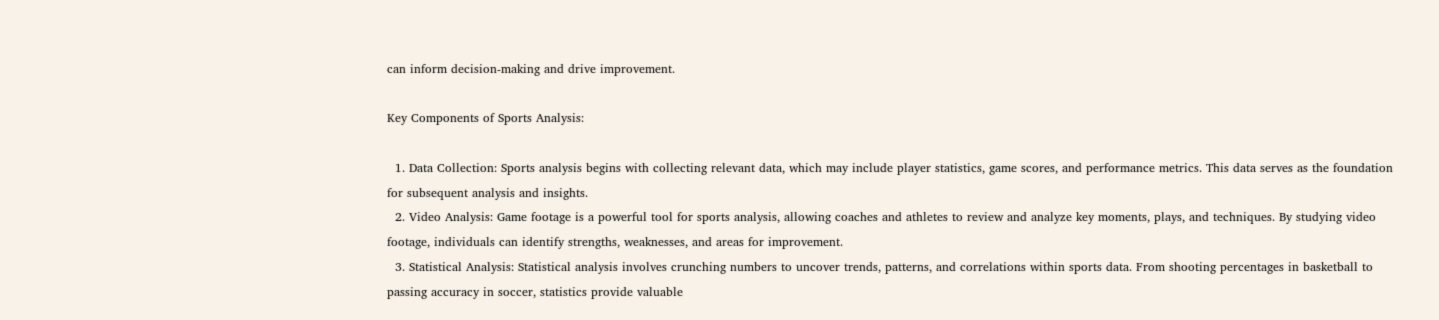can inform decision-making and drive improvement.

Key Components of Sports Analysis:

  1. Data Collection: Sports analysis begins with collecting relevant data, which may include player statistics, game scores, and performance metrics. This data serves as the foundation for subsequent analysis and insights.
  2. Video Analysis: Game footage is a powerful tool for sports analysis, allowing coaches and athletes to review and analyze key moments, plays, and techniques. By studying video footage, individuals can identify strengths, weaknesses, and areas for improvement.
  3. Statistical Analysis: Statistical analysis involves crunching numbers to uncover trends, patterns, and correlations within sports data. From shooting percentages in basketball to passing accuracy in soccer, statistics provide valuable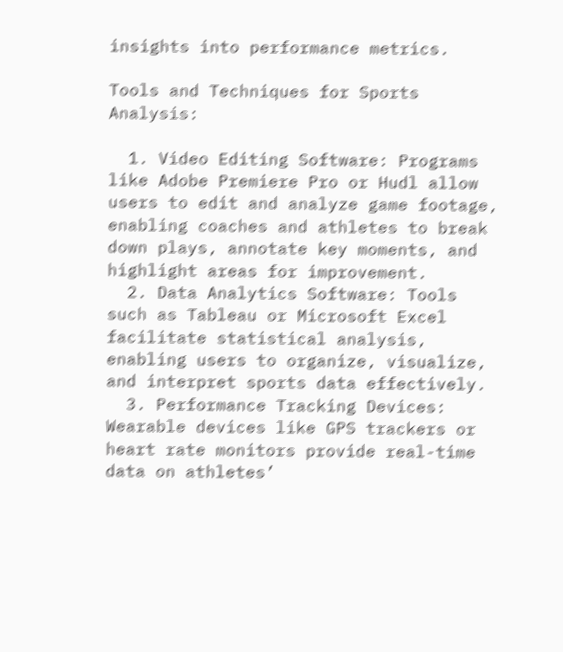insights into performance metrics.

Tools and Techniques for Sports Analysis:

  1. Video Editing Software: Programs like Adobe Premiere Pro or Hudl allow users to edit and analyze game footage, enabling coaches and athletes to break down plays, annotate key moments, and highlight areas for improvement.
  2. Data Analytics Software: Tools such as Tableau or Microsoft Excel facilitate statistical analysis, enabling users to organize, visualize, and interpret sports data effectively.
  3. Performance Tracking Devices: Wearable devices like GPS trackers or heart rate monitors provide real-time data on athletes’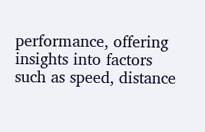performance, offering insights into factors such as speed, distance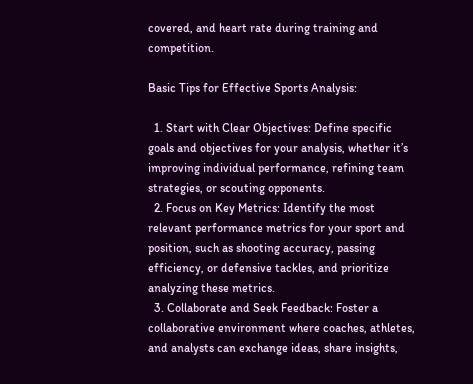covered, and heart rate during training and competition.

Basic Tips for Effective Sports Analysis:

  1. Start with Clear Objectives: Define specific goals and objectives for your analysis, whether it’s improving individual performance, refining team strategies, or scouting opponents.
  2. Focus on Key Metrics: Identify the most relevant performance metrics for your sport and position, such as shooting accuracy, passing efficiency, or defensive tackles, and prioritize analyzing these metrics.
  3. Collaborate and Seek Feedback: Foster a collaborative environment where coaches, athletes, and analysts can exchange ideas, share insights,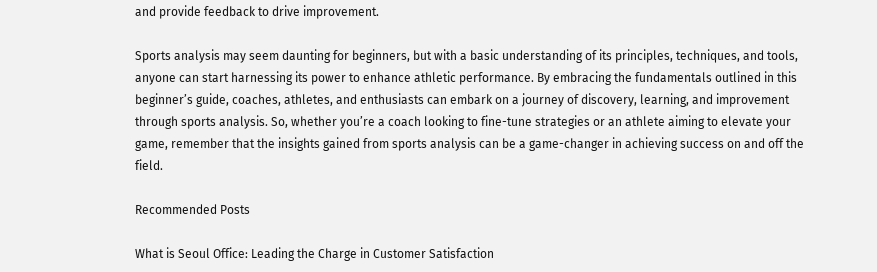and provide feedback to drive improvement.

Sports analysis may seem daunting for beginners, but with a basic understanding of its principles, techniques, and tools, anyone can start harnessing its power to enhance athletic performance. By embracing the fundamentals outlined in this beginner’s guide, coaches, athletes, and enthusiasts can embark on a journey of discovery, learning, and improvement through sports analysis. So, whether you’re a coach looking to fine-tune strategies or an athlete aiming to elevate your game, remember that the insights gained from sports analysis can be a game-changer in achieving success on and off the field.

Recommended Posts

What is Seoul Office: Leading the Charge in Customer Satisfaction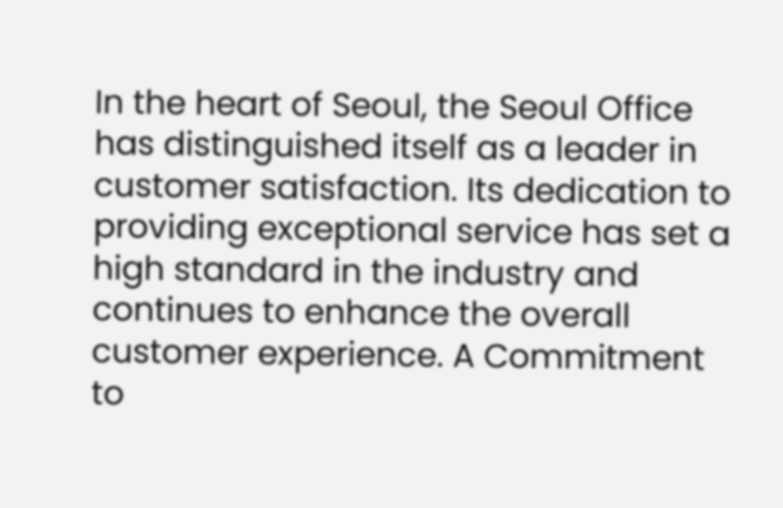In the heart of Seoul, the Seoul Office has distinguished itself as a leader in customer satisfaction. Its dedication to providing exceptional service has set a high standard in the industry and continues to enhance the overall customer experience. A Commitment to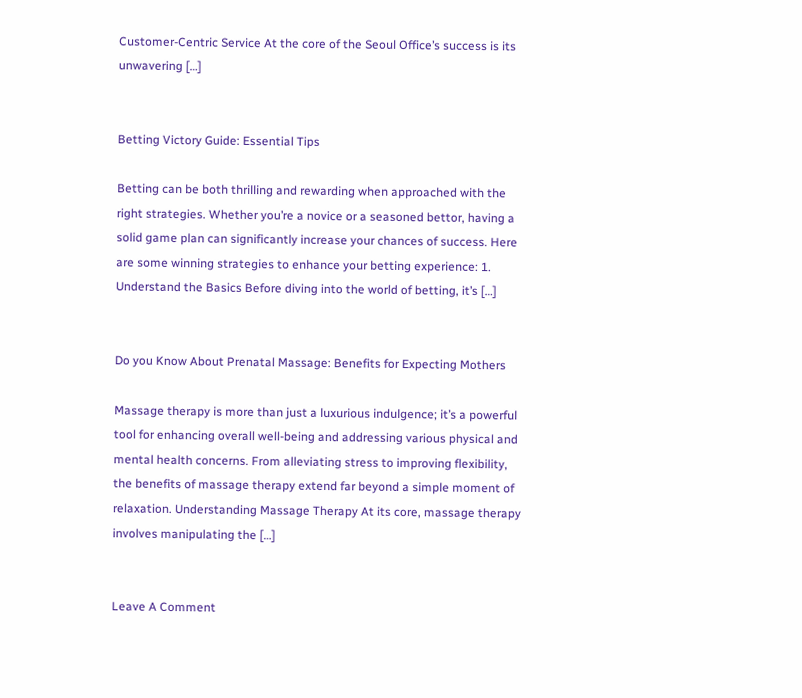Customer-Centric Service At the core of the Seoul Office’s success is its unwavering […]


Betting Victory Guide: Essential Tips

Betting can be both thrilling and rewarding when approached with the right strategies. Whether you’re a novice or a seasoned bettor, having a solid game plan can significantly increase your chances of success. Here are some winning strategies to enhance your betting experience: 1. Understand the Basics Before diving into the world of betting, it’s […]


Do you Know About Prenatal Massage: Benefits for Expecting Mothers

Massage therapy is more than just a luxurious indulgence; it’s a powerful tool for enhancing overall well-being and addressing various physical and mental health concerns. From alleviating stress to improving flexibility, the benefits of massage therapy extend far beyond a simple moment of relaxation. Understanding Massage Therapy At its core, massage therapy involves manipulating the […]


Leave A Comment